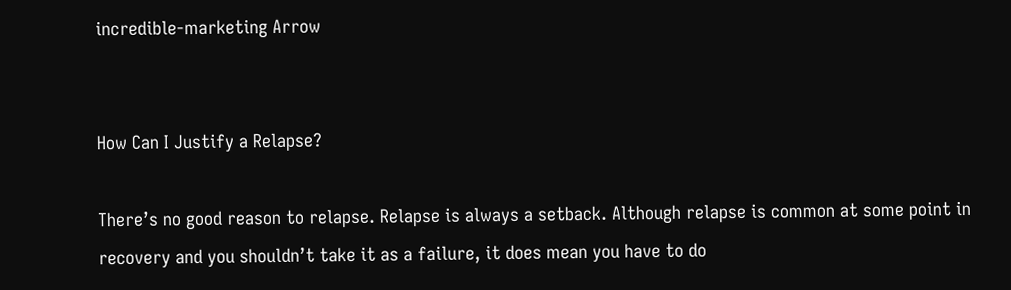incredible-marketing Arrow


How Can I Justify a Relapse?

There’s no good reason to relapse. Relapse is always a setback. Although relapse is common at some point in recovery and you shouldn’t take it as a failure, it does mean you have to do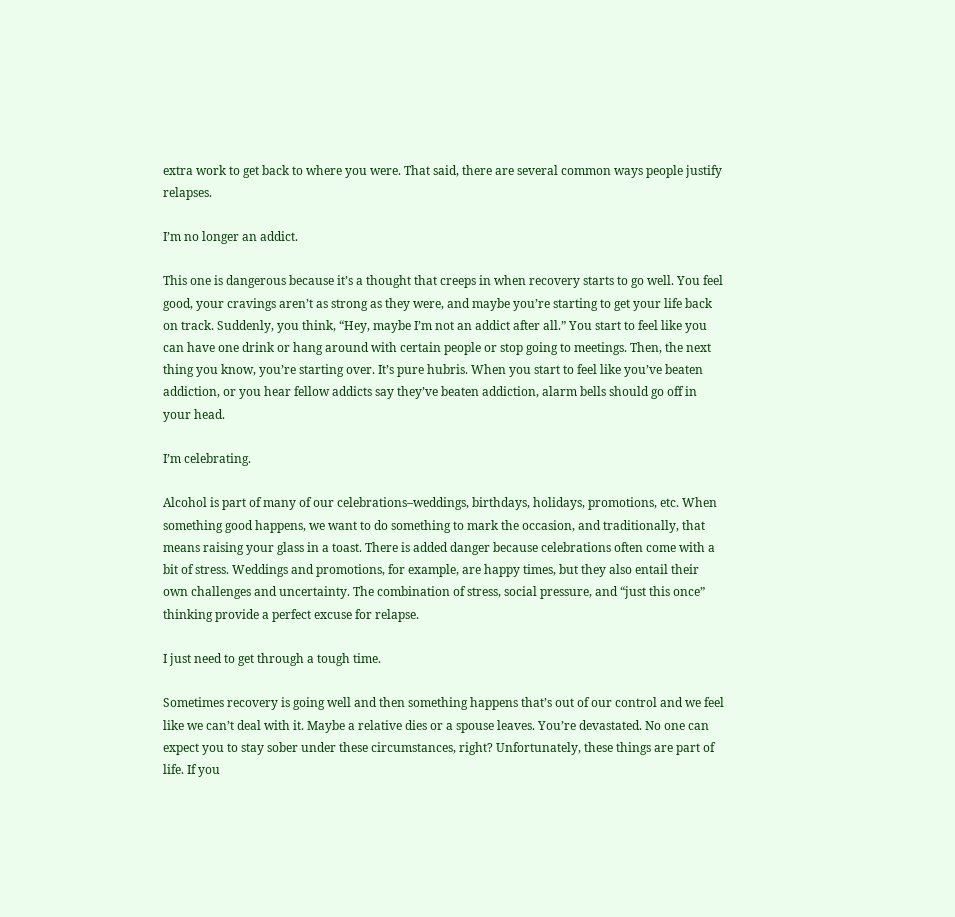extra work to get back to where you were. That said, there are several common ways people justify relapses.

I’m no longer an addict.

This one is dangerous because it’s a thought that creeps in when recovery starts to go well. You feel good, your cravings aren’t as strong as they were, and maybe you’re starting to get your life back on track. Suddenly, you think, “Hey, maybe I’m not an addict after all.” You start to feel like you can have one drink or hang around with certain people or stop going to meetings. Then, the next thing you know, you’re starting over. It’s pure hubris. When you start to feel like you’ve beaten addiction, or you hear fellow addicts say they’ve beaten addiction, alarm bells should go off in your head.

I’m celebrating.

Alcohol is part of many of our celebrations–weddings, birthdays, holidays, promotions, etc. When something good happens, we want to do something to mark the occasion, and traditionally, that means raising your glass in a toast. There is added danger because celebrations often come with a bit of stress. Weddings and promotions, for example, are happy times, but they also entail their own challenges and uncertainty. The combination of stress, social pressure, and “just this once” thinking provide a perfect excuse for relapse.

I just need to get through a tough time.

Sometimes recovery is going well and then something happens that’s out of our control and we feel like we can’t deal with it. Maybe a relative dies or a spouse leaves. You’re devastated. No one can expect you to stay sober under these circumstances, right? Unfortunately, these things are part of life. If you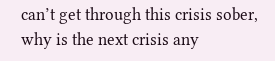can’t get through this crisis sober, why is the next crisis any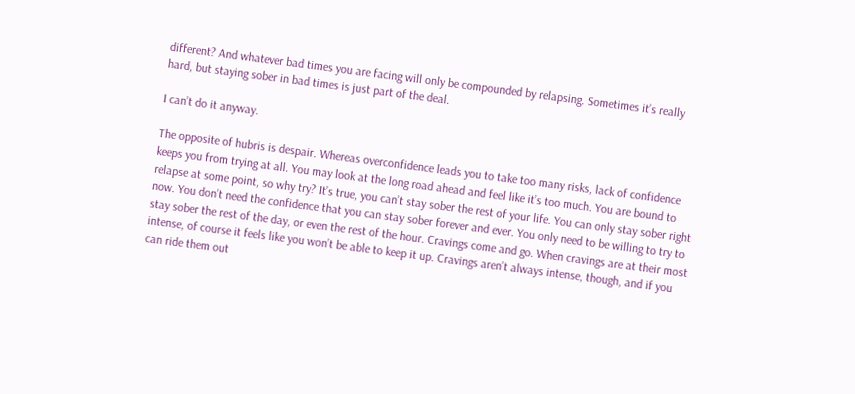different? And whatever bad times you are facing will only be compounded by relapsing. Sometimes it’s really hard, but staying sober in bad times is just part of the deal.

I can’t do it anyway.

The opposite of hubris is despair. Whereas overconfidence leads you to take too many risks, lack of confidence keeps you from trying at all. You may look at the long road ahead and feel like it’s too much. You are bound to relapse at some point, so why try? It’s true, you can’t stay sober the rest of your life. You can only stay sober right now. You don’t need the confidence that you can stay sober forever and ever. You only need to be willing to try to stay sober the rest of the day, or even the rest of the hour. Cravings come and go. When cravings are at their most intense, of course it feels like you won’t be able to keep it up. Cravings aren’t always intense, though, and if you can ride them out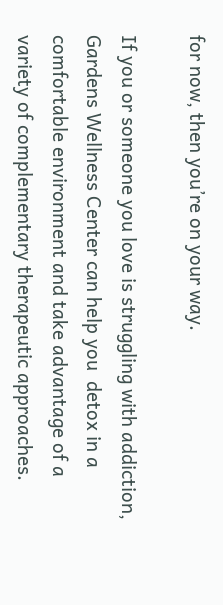for now, then you’re on your way.

If you or someone you love is struggling with addiction, Gardens Wellness Center can help you  detox in a comfortable environment and take advantage of a variety of complementary therapeutic approaches.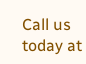Call us today at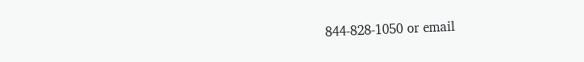844-828-1050 or email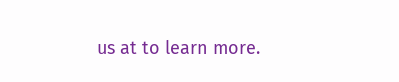us at to learn more.